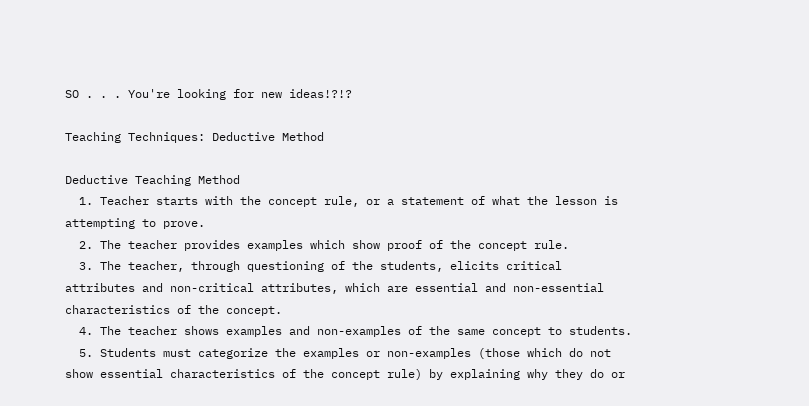SO . . . You're looking for new ideas!?!?

Teaching Techniques: Deductive Method

Deductive Teaching Method
  1. Teacher starts with the concept rule, or a statement of what the lesson is attempting to prove.
  2. The teacher provides examples which show proof of the concept rule.
  3. The teacher, through questioning of the students, elicits critical attributes and non-critical attributes, which are essential and non-essential characteristics of the concept.
  4. The teacher shows examples and non-examples of the same concept to students.
  5. Students must categorize the examples or non-examples (those which do not show essential characteristics of the concept rule) by explaining why they do or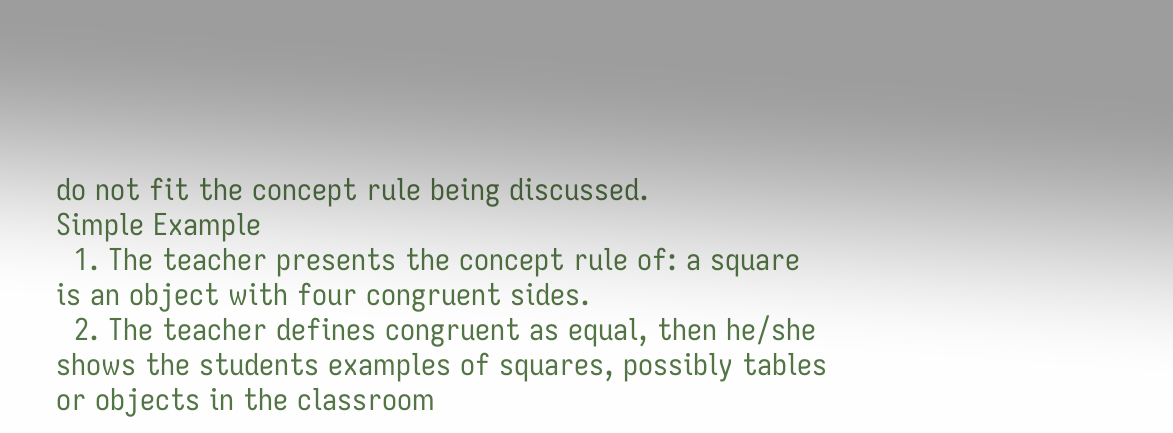do not fit the concept rule being discussed.
Simple Example
  1. The teacher presents the concept rule of: a square is an object with four congruent sides.
  2. The teacher defines congruent as equal, then he/she shows the students examples of squares, possibly tables or objects in the classroom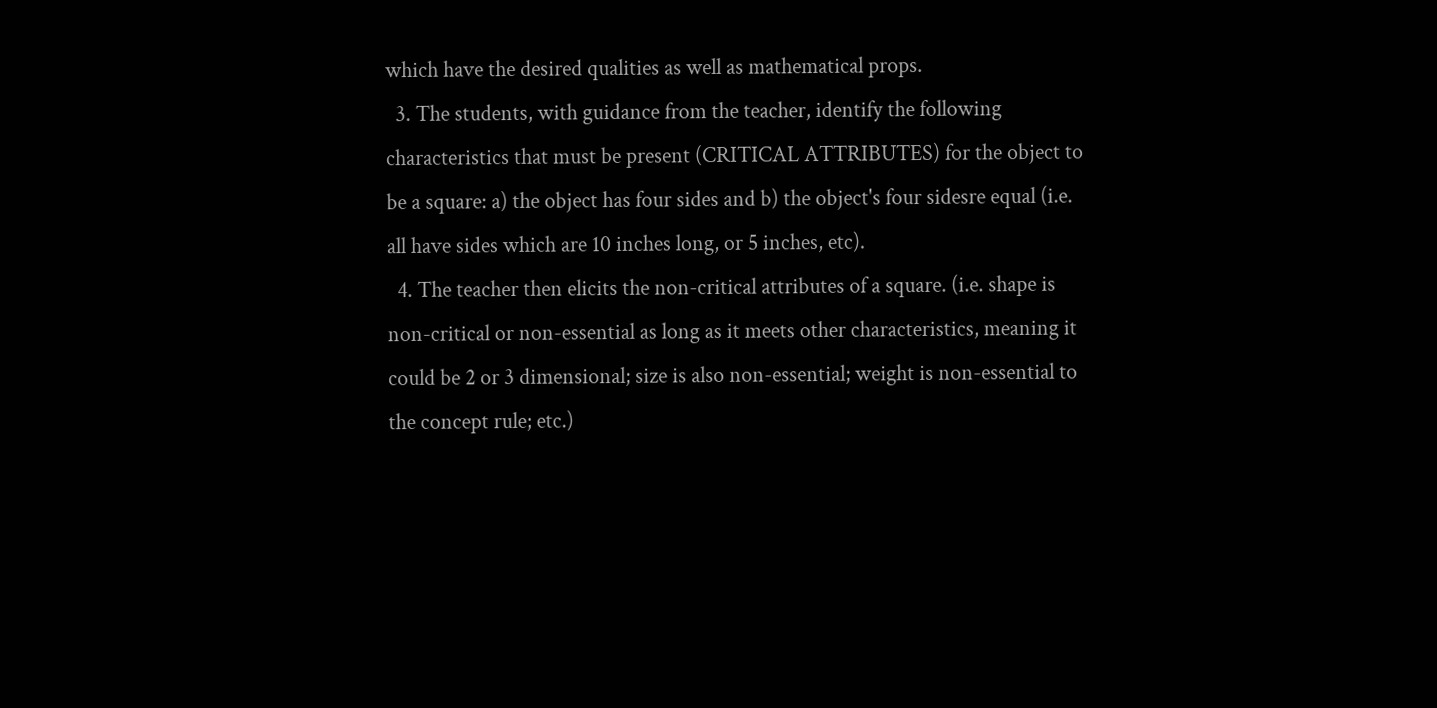which have the desired qualities as well as mathematical props.
  3. The students, with guidance from the teacher, identify the following characteristics that must be present (CRITICAL ATTRIBUTES) for the object to be a square: a) the object has four sides and b) the object's four sidesre equal (i.e. all have sides which are 10 inches long, or 5 inches, etc).
  4. The teacher then elicits the non-critical attributes of a square. (i.e. shape is non-critical or non-essential as long as it meets other characteristics, meaning it could be 2 or 3 dimensional; size is also non-essential; weight is non-essential to the concept rule; etc.)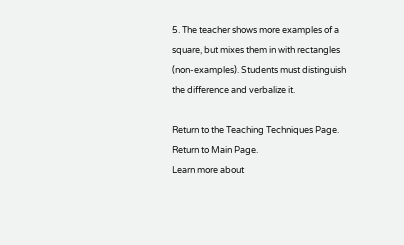5. The teacher shows more examples of a square, but mixes them in with rectangles (non-examples). Students must distinguish the difference and verbalize it.

Return to the Teaching Techniques Page.
Return to Main Page.
Learn more about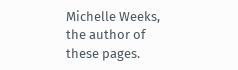Michelle Weeks, the author of these pages.